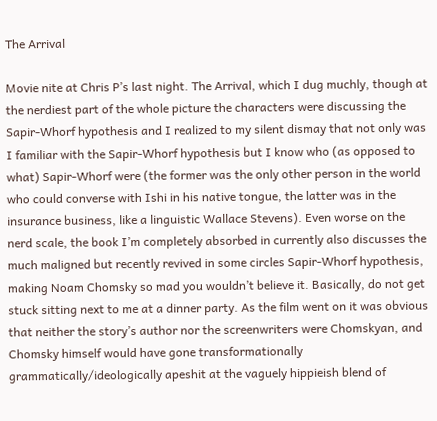The Arrival

Movie nite at Chris P’s last night. The Arrival, which I dug muchly, though at the nerdiest part of the whole picture the characters were discussing the Sapir-Whorf hypothesis and I realized to my silent dismay that not only was I familiar with the Sapir-Whorf hypothesis but I know who (as opposed to what) Sapir-Whorf were (the former was the only other person in the world who could converse with Ishi in his native tongue, the latter was in the insurance business, like a linguistic Wallace Stevens). Even worse on the nerd scale, the book I’m completely absorbed in currently also discusses the much maligned but recently revived in some circles Sapir-Whorf hypothesis, making Noam Chomsky so mad you wouldn’t believe it. Basically, do not get stuck sitting next to me at a dinner party. As the film went on it was obvious that neither the story’s author nor the screenwriters were Chomskyan, and Chomsky himself would have gone transformationally grammatically/ideologically apeshit at the vaguely hippieish blend of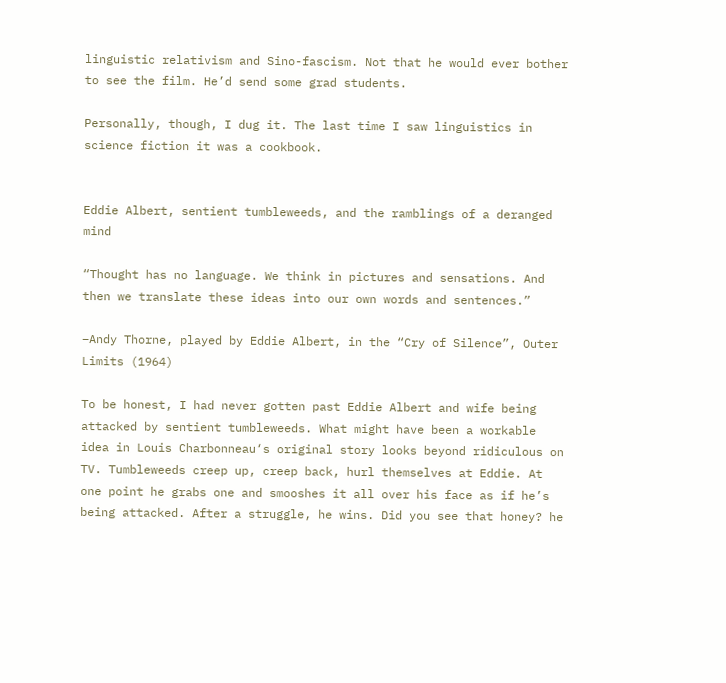linguistic relativism and Sino-fascism. Not that he would ever bother to see the film. He’d send some grad students.

Personally, though, I dug it. The last time I saw linguistics in science fiction it was a cookbook.


Eddie Albert, sentient tumbleweeds, and the ramblings of a deranged mind

“Thought has no language. We think in pictures and sensations. And then we translate these ideas into our own words and sentences.”

–Andy Thorne, played by Eddie Albert, in the “Cry of Silence”, Outer Limits (1964)

To be honest, I had never gotten past Eddie Albert and wife being attacked by sentient tumbleweeds. What might have been a workable idea in Louis Charbonneau‘s original story looks beyond ridiculous on TV. Tumbleweeds creep up, creep back, hurl themselves at Eddie. At one point he grabs one and smooshes it all over his face as if he’s being attacked. After a struggle, he wins. Did you see that honey? he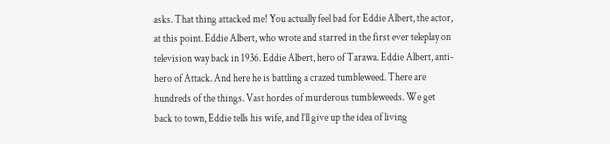asks. That thing attacked me! You actually feel bad for Eddie Albert, the actor, at this point. Eddie Albert, who wrote and starred in the first ever teleplay on television way back in 1936. Eddie Albert, hero of Tarawa. Eddie Albert, anti-hero of Attack. And here he is battling a crazed tumbleweed. There are hundreds of the things. Vast hordes of murderous tumbleweeds. We get back to town, Eddie tells his wife, and l’ll give up the idea of living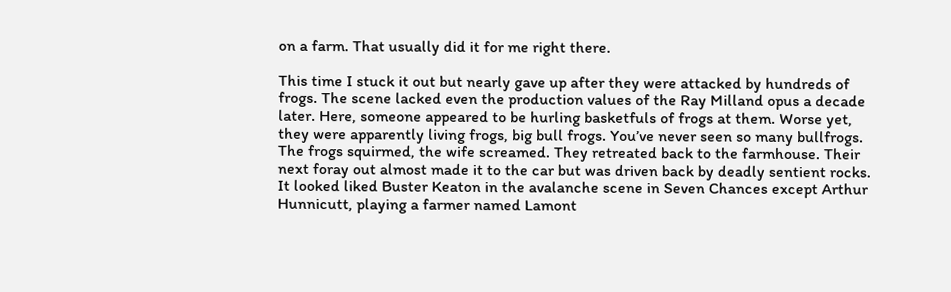on a farm. That usually did it for me right there.

This time I stuck it out but nearly gave up after they were attacked by hundreds of frogs. The scene lacked even the production values of the Ray Milland opus a decade later. Here, someone appeared to be hurling basketfuls of frogs at them. Worse yet, they were apparently living frogs, big bull frogs. You’ve never seen so many bullfrogs. The frogs squirmed, the wife screamed. They retreated back to the farmhouse. Their next foray out almost made it to the car but was driven back by deadly sentient rocks. It looked liked Buster Keaton in the avalanche scene in Seven Chances except Arthur Hunnicutt, playing a farmer named Lamont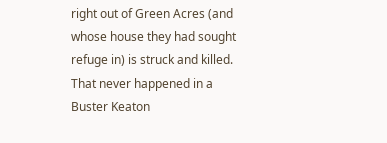right out of Green Acres (and whose house they had sought refuge in) is struck and killed. That never happened in a Buster Keaton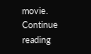movie. Continue reading